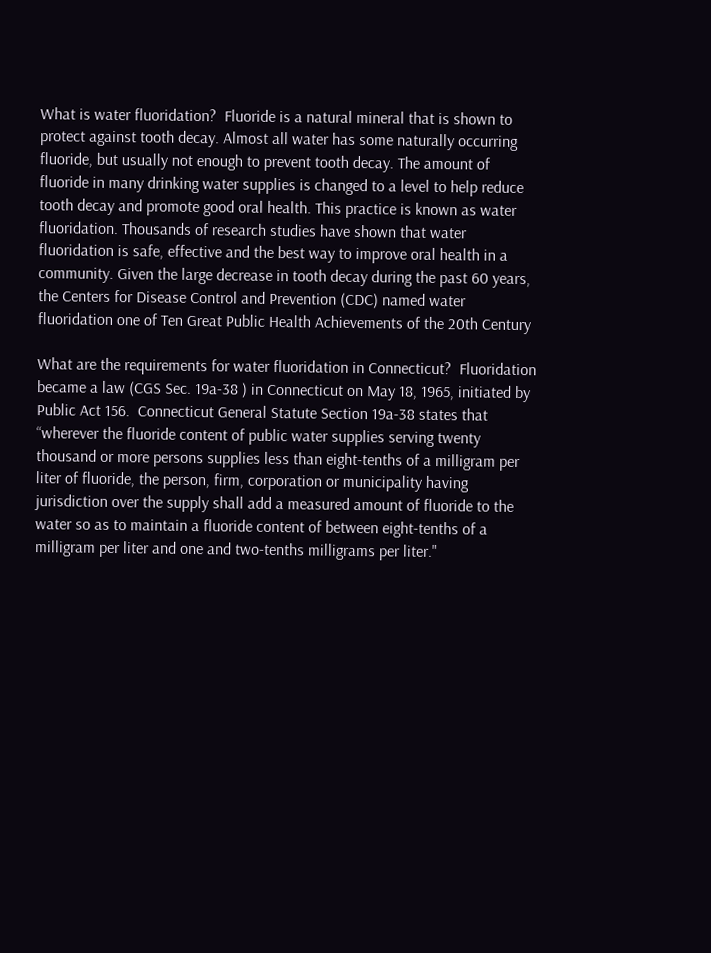What is water fluoridation?  Fluoride is a natural mineral that is shown to protect against tooth decay. Almost all water has some naturally occurring fluoride, but usually not enough to prevent tooth decay. The amount of fluoride in many drinking water supplies is changed to a level to help reduce tooth decay and promote good oral health. This practice is known as water fluoridation. Thousands of research studies have shown that water fluoridation is safe, effective and the best way to improve oral health in a community. Given the large decrease in tooth decay during the past 60 years, the Centers for Disease Control and Prevention (CDC) named water fluoridation one of Ten Great Public Health Achievements of the 20th Century

What are the requirements for water fluoridation in Connecticut?  Fluoridation became a law (CGS Sec. 19a-38 ) in Connecticut on May 18, 1965, initiated by Public Act 156.  Connecticut General Statute Section 19a-38 states that “wherever the fluoride content of public water supplies serving twenty thousand or more persons supplies less than eight-tenths of a milligram per liter of fluoride, the person, firm, corporation or municipality having jurisdiction over the supply shall add a measured amount of fluoride to the water so as to maintain a fluoride content of between eight-tenths of a milligram per liter and one and two-tenths milligrams per liter."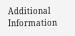Additional Information